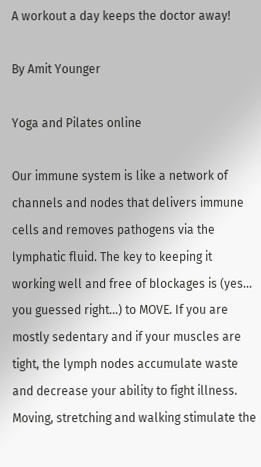A workout a day keeps the doctor away!

By Amit Younger

Yoga and Pilates online

Our immune system is like a network of channels and nodes that delivers immune cells and removes pathogens via the  lymphatic fluid. The key to keeping it working well and free of blockages is (yes… you guessed right…) to MOVE. If you are mostly sedentary and if your muscles are tight, the lymph nodes accumulate waste and decrease your ability to fight illness. Moving, stretching and walking stimulate the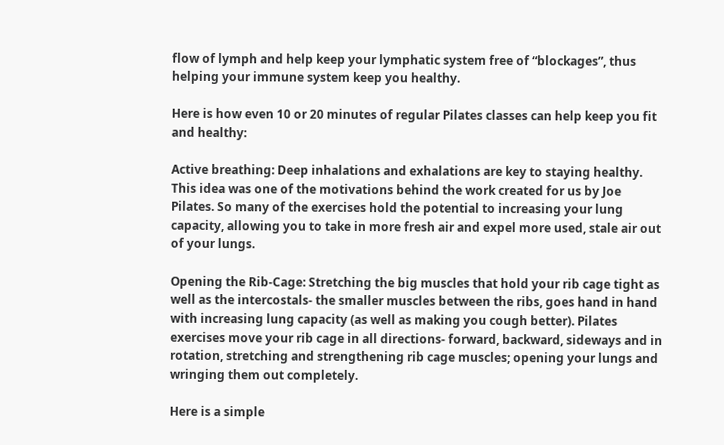flow of lymph and help keep your lymphatic system free of “blockages”, thus helping your immune system keep you healthy.

Here is how even 10 or 20 minutes of regular Pilates classes can help keep you fit and healthy:

Active breathing: Deep inhalations and exhalations are key to staying healthy. This idea was one of the motivations behind the work created for us by Joe Pilates. So many of the exercises hold the potential to increasing your lung capacity, allowing you to take in more fresh air and expel more used, stale air out of your lungs.

Opening the Rib-Cage: Stretching the big muscles that hold your rib cage tight as well as the intercostals- the smaller muscles between the ribs, goes hand in hand with increasing lung capacity (as well as making you cough better). Pilates exercises move your rib cage in all directions- forward, backward, sideways and in rotation, stretching and strengthening rib cage muscles; opening your lungs and wringing them out completely.

Here is a simple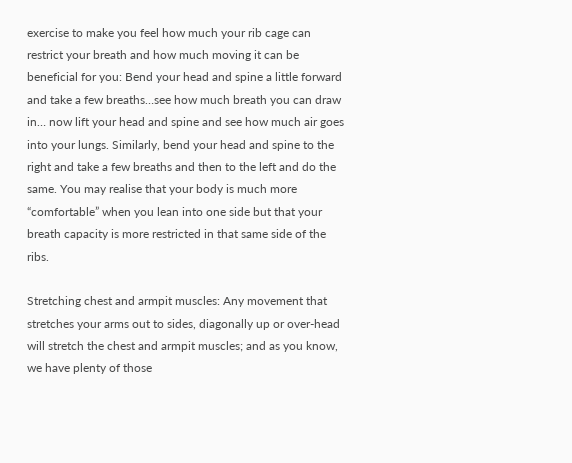exercise to make you feel how much your rib cage can restrict your breath and how much moving it can be beneficial for you: Bend your head and spine a little forward and take a few breaths…see how much breath you can draw in… now lift your head and spine and see how much air goes into your lungs. Similarly, bend your head and spine to the right and take a few breaths and then to the left and do the same. You may realise that your body is much more “comfortable” when you lean into one side but that your breath capacity is more restricted in that same side of the ribs.

Stretching chest and armpit muscles: Any movement that stretches your arms out to sides, diagonally up or over-head will stretch the chest and armpit muscles; and as you know, we have plenty of those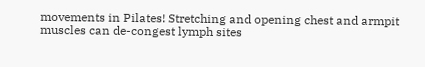movements in Pilates! Stretching and opening chest and armpit muscles can de-congest lymph sites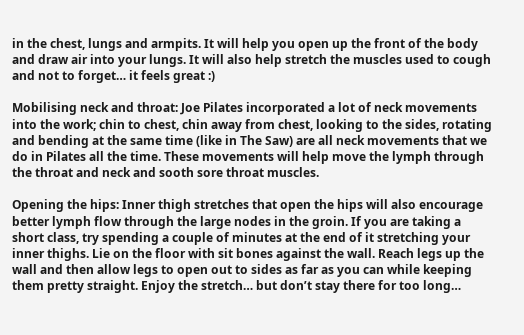in the chest, lungs and armpits. It will help you open up the front of the body and draw air into your lungs. It will also help stretch the muscles used to cough and not to forget… it feels great :)

Mobilising neck and throat: Joe Pilates incorporated a lot of neck movements into the work; chin to chest, chin away from chest, looking to the sides, rotating and bending at the same time (like in The Saw) are all neck movements that we do in Pilates all the time. These movements will help move the lymph through the throat and neck and sooth sore throat muscles.

Opening the hips: Inner thigh stretches that open the hips will also encourage better lymph flow through the large nodes in the groin. If you are taking a short class, try spending a couple of minutes at the end of it stretching your inner thighs. Lie on the floor with sit bones against the wall. Reach legs up the wall and then allow legs to open out to sides as far as you can while keeping them pretty straight. Enjoy the stretch… but don’t stay there for too long…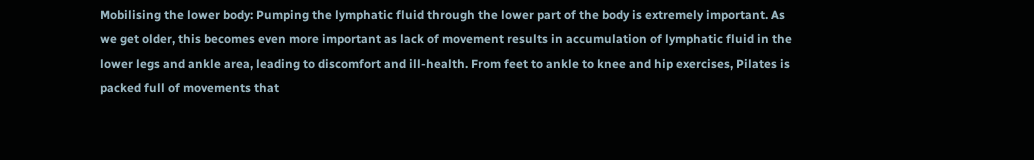Mobilising the lower body: Pumping the lymphatic fluid through the lower part of the body is extremely important. As we get older, this becomes even more important as lack of movement results in accumulation of lymphatic fluid in the lower legs and ankle area, leading to discomfort and ill-health. From feet to ankle to knee and hip exercises, Pilates is packed full of movements that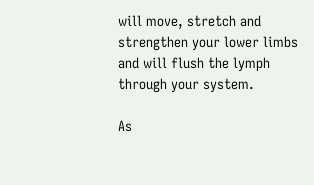will move, stretch and strengthen your lower limbs and will flush the lymph through your system.

As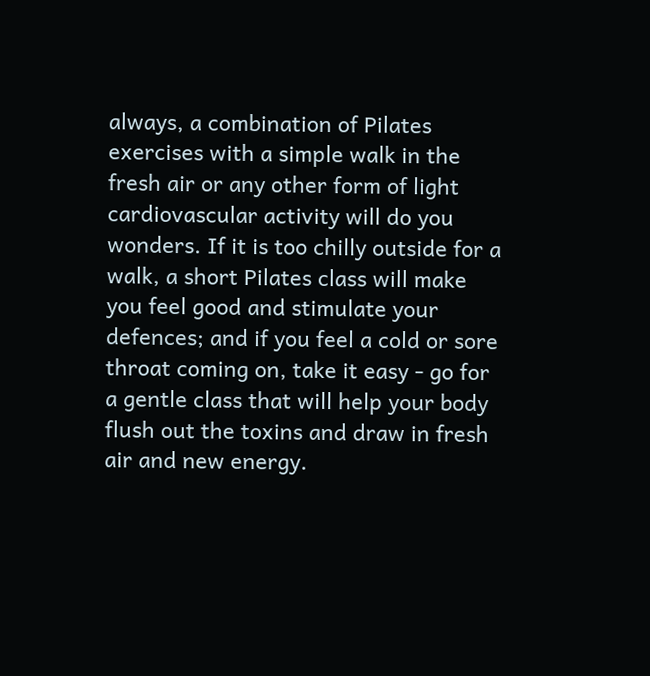always, a combination of Pilates exercises with a simple walk in the fresh air or any other form of light cardiovascular activity will do you wonders. If it is too chilly outside for a walk, a short Pilates class will make you feel good and stimulate your defences; and if you feel a cold or sore throat coming on, take it easy - go for a gentle class that will help your body flush out the toxins and draw in fresh air and new energy.